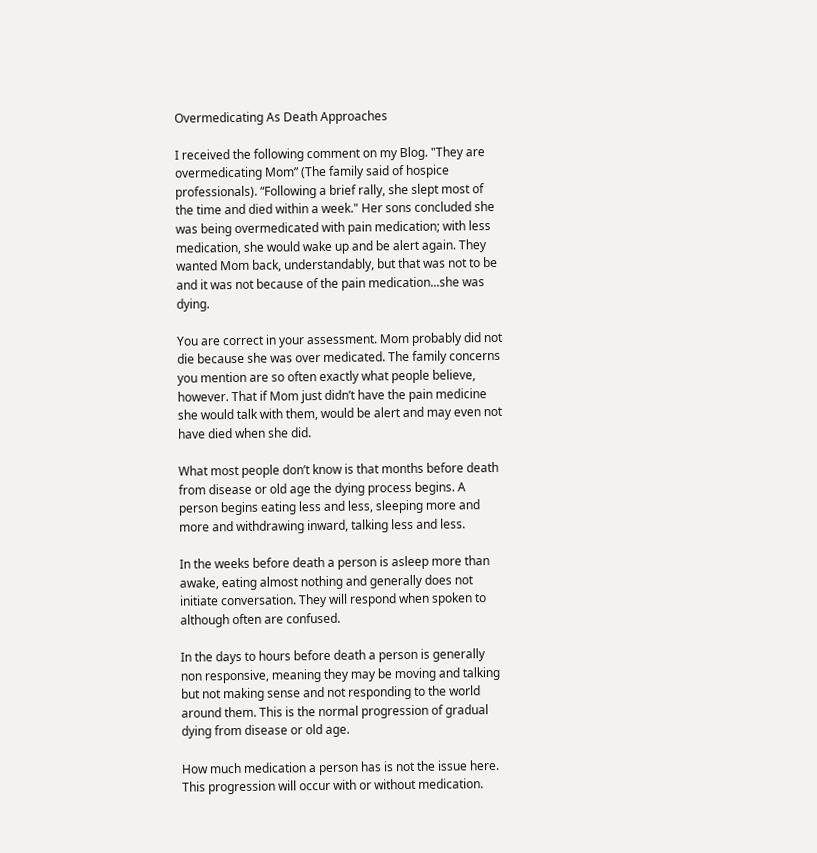Overmedicating As Death Approaches

I received the following comment on my Blog. "They are overmedicating Mom” (The family said of hospice professionals). “Following a brief rally, she slept most of the time and died within a week." Her sons concluded she was being overmedicated with pain medication; with less medication, she would wake up and be alert again. They wanted Mom back, understandably, but that was not to be and it was not because of the pain medication...she was dying.

You are correct in your assessment. Mom probably did not die because she was over medicated. The family concerns you mention are so often exactly what people believe, however. That if Mom just didn’t have the pain medicine she would talk with them, would be alert and may even not have died when she did.

What most people don’t know is that months before death from disease or old age the dying process begins. A person begins eating less and less, sleeping more and more and withdrawing inward, talking less and less.

In the weeks before death a person is asleep more than awake, eating almost nothing and generally does not initiate conversation. They will respond when spoken to although often are confused.

In the days to hours before death a person is generally non responsive, meaning they may be moving and talking but not making sense and not responding to the world around them. This is the normal progression of gradual dying from disease or old age.

How much medication a person has is not the issue here. This progression will occur with or without medication.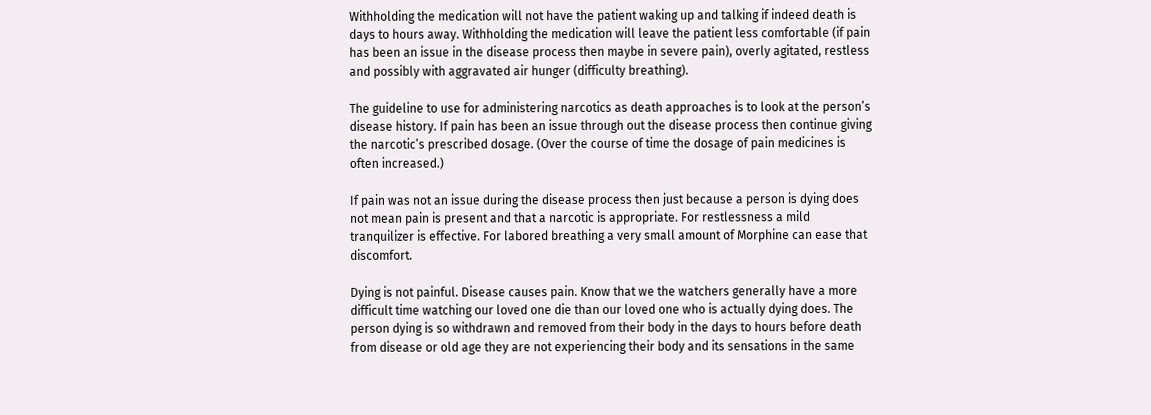Withholding the medication will not have the patient waking up and talking if indeed death is days to hours away. Withholding the medication will leave the patient less comfortable (if pain has been an issue in the disease process then maybe in severe pain), overly agitated, restless and possibly with aggravated air hunger (difficulty breathing).

The guideline to use for administering narcotics as death approaches is to look at the person’s disease history. If pain has been an issue through out the disease process then continue giving the narcotic’s prescribed dosage. (Over the course of time the dosage of pain medicines is often increased.)

If pain was not an issue during the disease process then just because a person is dying does not mean pain is present and that a narcotic is appropriate. For restlessness a mild tranquilizer is effective. For labored breathing a very small amount of Morphine can ease that discomfort.

Dying is not painful. Disease causes pain. Know that we the watchers generally have a more difficult time watching our loved one die than our loved one who is actually dying does. The person dying is so withdrawn and removed from their body in the days to hours before death from disease or old age they are not experiencing their body and its sensations in the same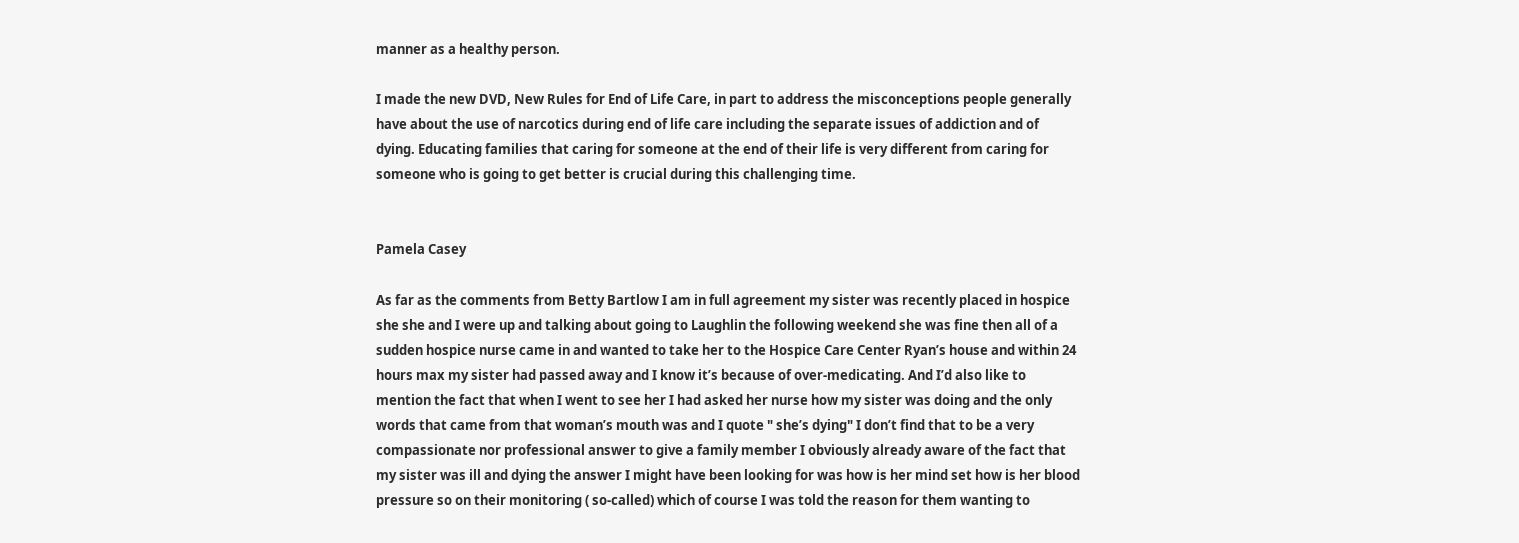manner as a healthy person.

I made the new DVD, New Rules for End of Life Care, in part to address the misconceptions people generally have about the use of narcotics during end of life care including the separate issues of addiction and of dying. Educating families that caring for someone at the end of their life is very different from caring for someone who is going to get better is crucial during this challenging time.


Pamela Casey

As far as the comments from Betty Bartlow I am in full agreement my sister was recently placed in hospice she she and I were up and talking about going to Laughlin the following weekend she was fine then all of a sudden hospice nurse came in and wanted to take her to the Hospice Care Center Ryan’s house and within 24 hours max my sister had passed away and I know it’s because of over-medicating. And I’d also like to mention the fact that when I went to see her I had asked her nurse how my sister was doing and the only words that came from that woman’s mouth was and I quote " she’s dying" I don’t find that to be a very compassionate nor professional answer to give a family member I obviously already aware of the fact that my sister was ill and dying the answer I might have been looking for was how is her mind set how is her blood pressure so on their monitoring ( so-called) which of course I was told the reason for them wanting to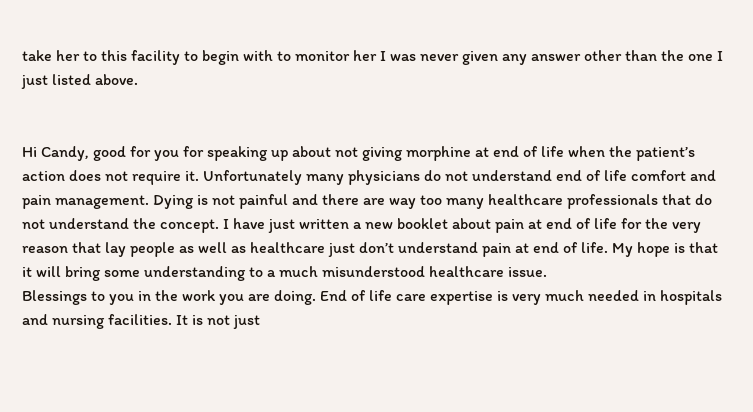take her to this facility to begin with to monitor her I was never given any answer other than the one I just listed above.


Hi Candy, good for you for speaking up about not giving morphine at end of life when the patient’s action does not require it. Unfortunately many physicians do not understand end of life comfort and pain management. Dying is not painful and there are way too many healthcare professionals that do not understand the concept. I have just written a new booklet about pain at end of life for the very reason that lay people as well as healthcare just don’t understand pain at end of life. My hope is that it will bring some understanding to a much misunderstood healthcare issue.
Blessings to you in the work you are doing. End of life care expertise is very much needed in hospitals and nursing facilities. It is not just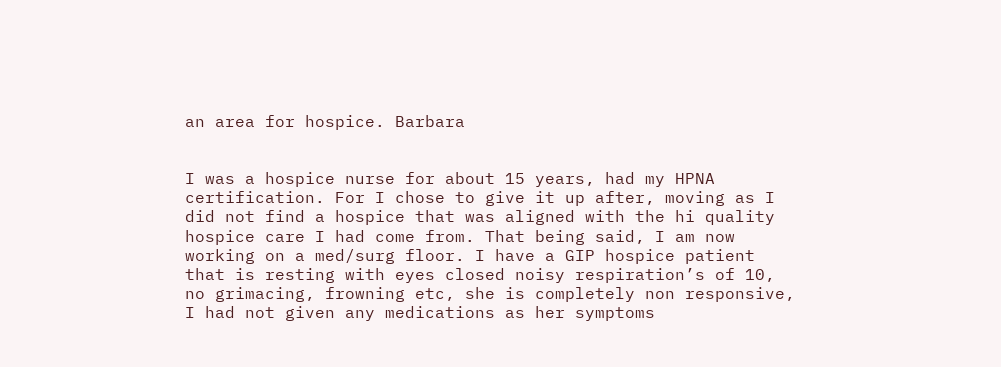an area for hospice. Barbara


I was a hospice nurse for about 15 years, had my HPNA certification. For I chose to give it up after, moving as I did not find a hospice that was aligned with the hi quality hospice care I had come from. That being said, I am now working on a med/surg floor. I have a GIP hospice patient that is resting with eyes closed noisy respiration’s of 10, no grimacing, frowning etc, she is completely non responsive, I had not given any medications as her symptoms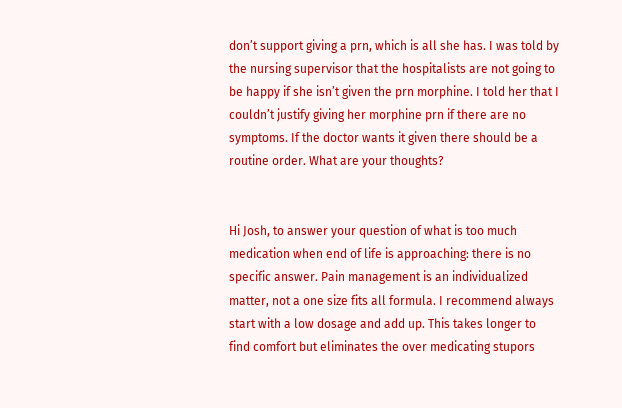don’t support giving a prn, which is all she has. I was told by the nursing supervisor that the hospitalists are not going to be happy if she isn’t given the prn morphine. I told her that I couldn’t justify giving her morphine prn if there are no symptoms. If the doctor wants it given there should be a routine order. What are your thoughts?


Hi Josh, to answer your question of what is too much medication when end of life is approaching: there is no specific answer. Pain management is an individualized matter, not a one size fits all formula. I recommend always start with a low dosage and add up. This takes longer to find comfort but eliminates the over medicating stupors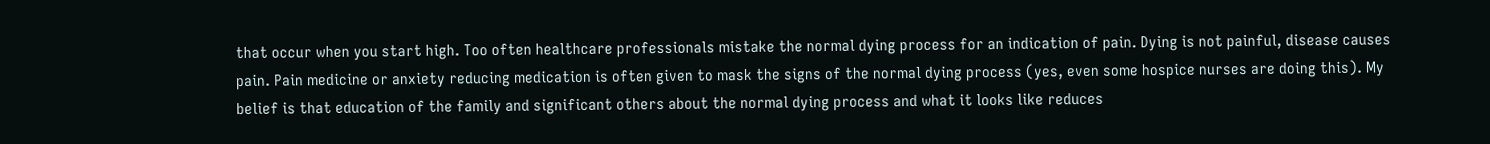that occur when you start high. Too often healthcare professionals mistake the normal dying process for an indication of pain. Dying is not painful, disease causes pain. Pain medicine or anxiety reducing medication is often given to mask the signs of the normal dying process (yes, even some hospice nurses are doing this). My belief is that education of the family and significant others about the normal dying process and what it looks like reduces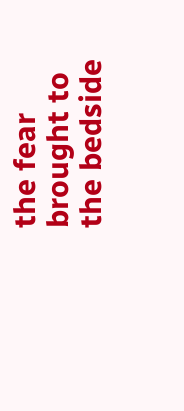the fear brought to the bedside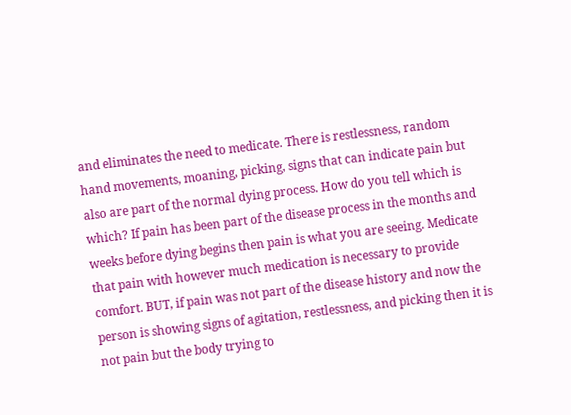and eliminates the need to medicate. There is restlessness, random hand movements, moaning, picking, signs that can indicate pain but also are part of the normal dying process. How do you tell which is which? If pain has been part of the disease process in the months and weeks before dying begins then pain is what you are seeing. Medicate that pain with however much medication is necessary to provide comfort. BUT, if pain was not part of the disease history and now the person is showing signs of agitation, restlessness, and picking then it is not pain but the body trying to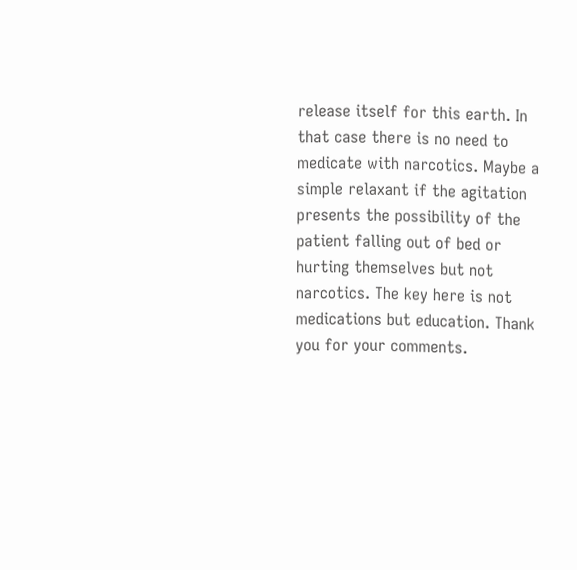release itself for this earth. In that case there is no need to medicate with narcotics. Maybe a simple relaxant if the agitation presents the possibility of the patient falling out of bed or hurting themselves but not narcotics. The key here is not medications but education. Thank you for your comments.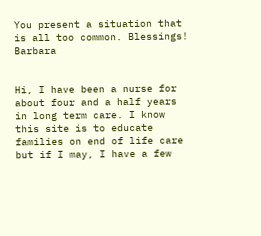You present a situation that is all too common. Blessings! Barbara


Hi, I have been a nurse for about four and a half years in long term care. I know this site is to educate families on end of life care but if I may, I have a few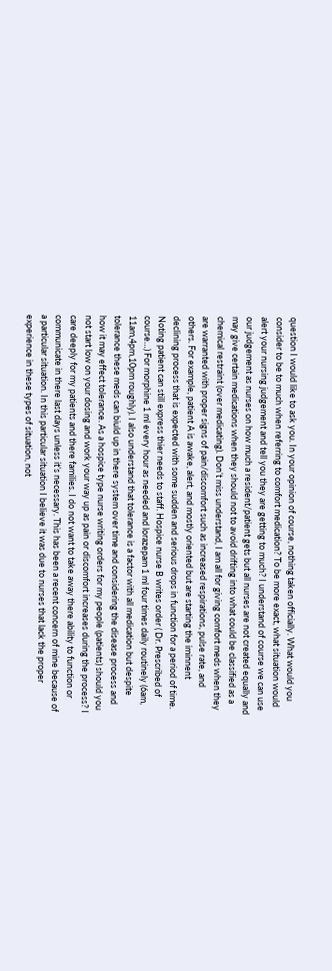question I would like to ask you. In your opinion of course, nothing taken officially. What would you consider to be to much when referring to comfort medication? To be more exact, what situation would alert your nursing judgement and tell you they are getting to much? I understand of course we can use our judgement as nurses on how much a resident/patient gets but all nurses are not created equally and may give certain medications when they should not to avoid drifting into what could be classified as a chemical restraint (over medicating). Don’t miss understand, I am all for giving comfort meds when they are warranted with proper signs of pain/discomfort such as increased respirations, pulse rate, and others. For example, patient A is awake, alert, and mostly oriented but are starting the iminnent declining process that is expected with some sudden and serious drops in function for a period of time. Noting patient can still express thier needs to staff. Hospice nurse B writes order ( Dr. Prescribed of course…) For morphine 1 ml every hour as needed and lorazepam 1 ml four times daily routinely (6am, 11am,4pm,10pm roughly). I also understand that tolerance is a factor with all medication but despite tolerance these meds can biuld up in there system over time and considering the disease process and how it may effect tolerance. As a hospice type nurse writing orders for my people (patients) should you not start low on your dosing and work your way up as pain or discomfort increases during the process? I care deeply for my patients and there families. I do not want to take away there ability to function or communicate in there last days unless it’s necessary. This has been a recent concern of mine because of a particular situation. In this particular situation I believe it was due to nurses that lack the proper experience in these types of situation, not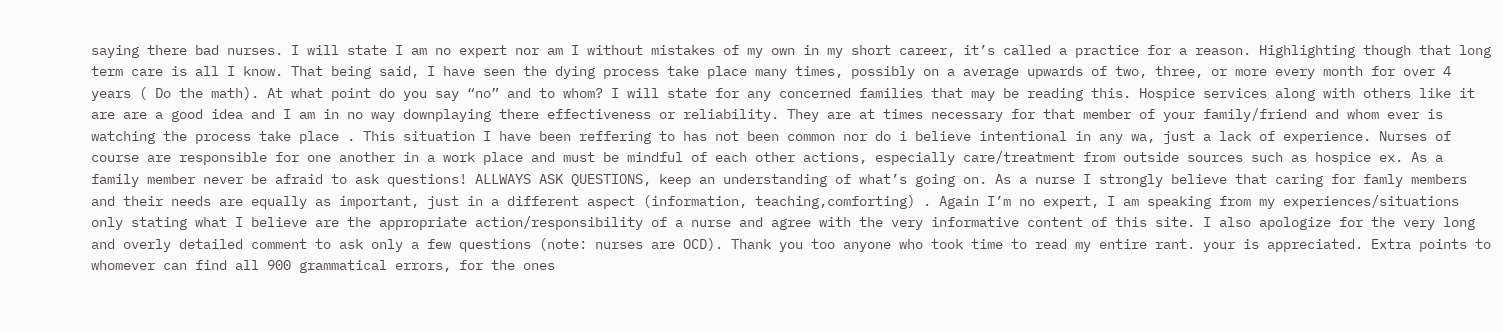saying there bad nurses. I will state I am no expert nor am I without mistakes of my own in my short career, it’s called a practice for a reason. Highlighting though that long term care is all I know. That being said, I have seen the dying process take place many times, possibly on a average upwards of two, three, or more every month for over 4 years ( Do the math). At what point do you say “no” and to whom? I will state for any concerned families that may be reading this. Hospice services along with others like it are are a good idea and I am in no way downplaying there effectiveness or reliability. They are at times necessary for that member of your family/friend and whom ever is watching the process take place . This situation I have been reffering to has not been common nor do i believe intentional in any wa, just a lack of experience. Nurses of course are responsible for one another in a work place and must be mindful of each other actions, especially care/treatment from outside sources such as hospice ex. As a family member never be afraid to ask questions! ALLWAYS ASK QUESTIONS, keep an understanding of what’s going on. As a nurse I strongly believe that caring for famly members and their needs are equally as important, just in a different aspect (information, teaching,comforting) . Again I’m no expert, I am speaking from my experiences/situations only stating what I believe are the appropriate action/responsibility of a nurse and agree with the very informative content of this site. I also apologize for the very long and overly detailed comment to ask only a few questions (note: nurses are OCD). Thank you too anyone who took time to read my entire rant. your is appreciated. Extra points to whomever can find all 900 grammatical errors, for the ones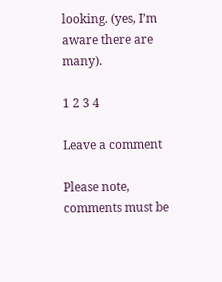looking. (yes, I’m aware there are many).

1 2 3 4

Leave a comment

Please note, comments must be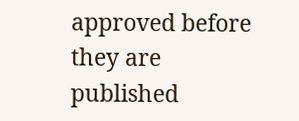approved before they are published